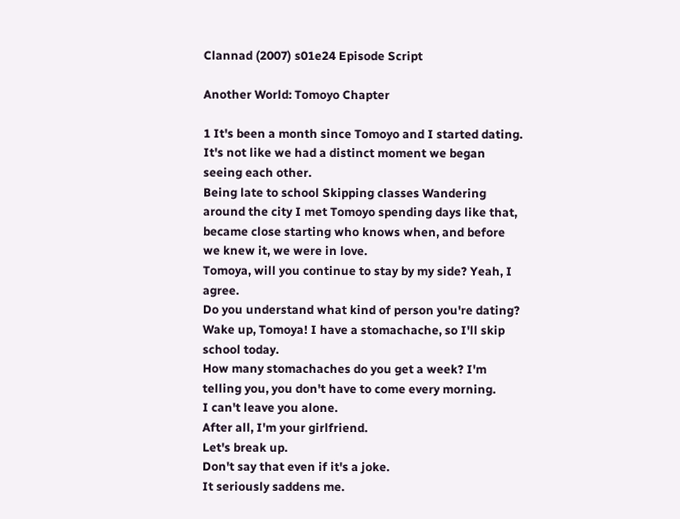Clannad (2007) s01e24 Episode Script

Another World: Tomoyo Chapter

1 It's been a month since Tomoyo and I started dating.
It's not like we had a distinct moment we began seeing each other.
Being late to school Skipping classes Wandering around the city I met Tomoyo spending days like that, became close starting who knows when, and before we knew it, we were in love.
Tomoya, will you continue to stay by my side? Yeah, I agree.
Do you understand what kind of person you're dating? Wake up, Tomoya! I have a stomachache, so I'll skip school today.
How many stomachaches do you get a week? I'm telling you, you don't have to come every morning.
I can't leave you alone.
After all, I'm your girlfriend.
Let's break up.
Don't say that even if it's a joke.
It seriously saddens me.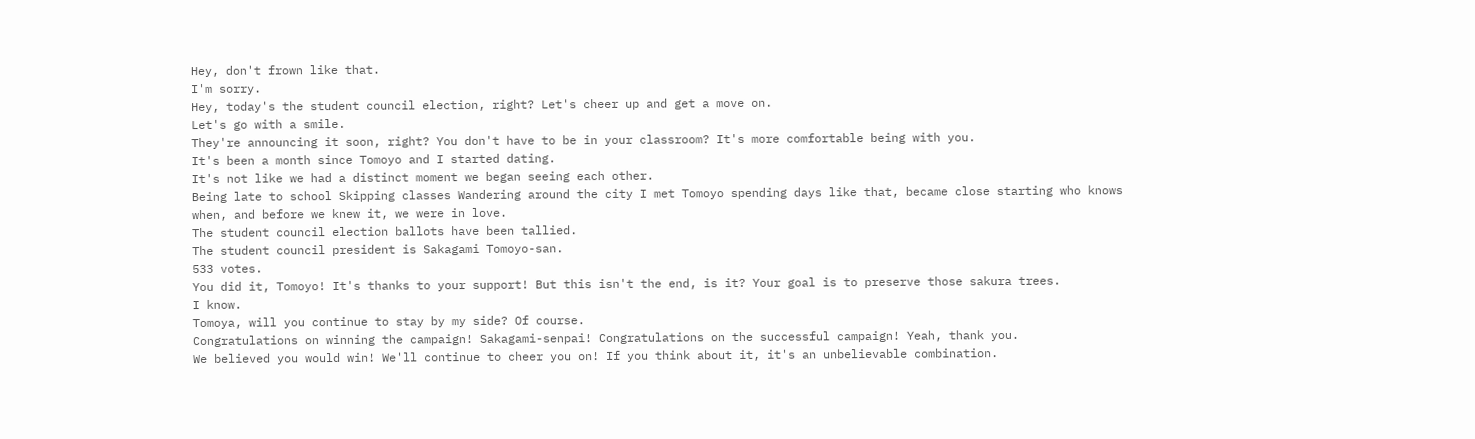Hey, don't frown like that.
I'm sorry.
Hey, today's the student council election, right? Let's cheer up and get a move on.
Let's go with a smile.
They're announcing it soon, right? You don't have to be in your classroom? It's more comfortable being with you.
It's been a month since Tomoyo and I started dating.
It's not like we had a distinct moment we began seeing each other.
Being late to school Skipping classes Wandering around the city I met Tomoyo spending days like that, became close starting who knows when, and before we knew it, we were in love.
The student council election ballots have been tallied.
The student council president is Sakagami Tomoyo-san.
533 votes.
You did it, Tomoyo! It's thanks to your support! But this isn't the end, is it? Your goal is to preserve those sakura trees.
I know.
Tomoya, will you continue to stay by my side? Of course.
Congratulations on winning the campaign! Sakagami-senpai! Congratulations on the successful campaign! Yeah, thank you.
We believed you would win! We'll continue to cheer you on! If you think about it, it's an unbelievable combination.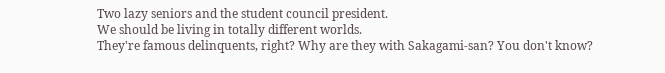Two lazy seniors and the student council president.
We should be living in totally different worlds.
They're famous delinquents, right? Why are they with Sakagami-san? You don't know?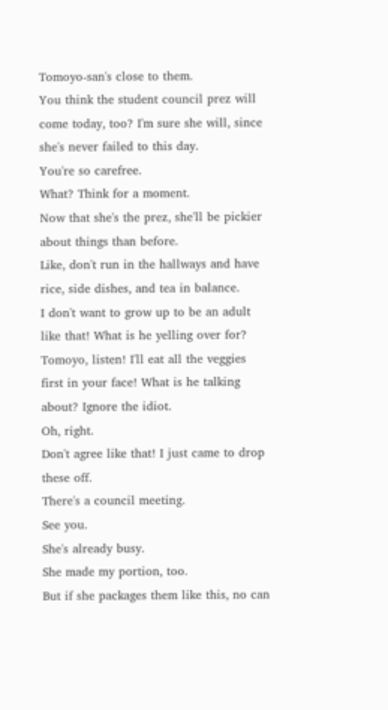Tomoyo-san's close to them.
You think the student council prez will come today, too? I'm sure she will, since she's never failed to this day.
You're so carefree.
What? Think for a moment.
Now that she's the prez, she'll be pickier about things than before.
Like, don't run in the hallways and have rice, side dishes, and tea in balance.
I don't want to grow up to be an adult like that! What is he yelling over for? Tomoyo, listen! I'll eat all the veggies first in your face! What is he talking about? Ignore the idiot.
Oh, right.
Don't agree like that! I just came to drop these off.
There's a council meeting.
See you.
She's already busy.
She made my portion, too.
But if she packages them like this, no can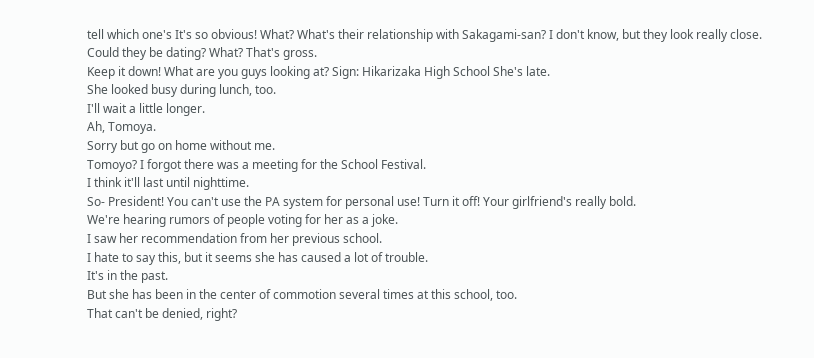tell which one's It's so obvious! What? What's their relationship with Sakagami-san? I don't know, but they look really close.
Could they be dating? What? That's gross.
Keep it down! What are you guys looking at? Sign: Hikarizaka High School She's late.
She looked busy during lunch, too.
I'll wait a little longer.
Ah, Tomoya.
Sorry but go on home without me.
Tomoyo? I forgot there was a meeting for the School Festival.
I think it'll last until nighttime.
So- President! You can't use the PA system for personal use! Turn it off! Your girlfriend's really bold.
We're hearing rumors of people voting for her as a joke.
I saw her recommendation from her previous school.
I hate to say this, but it seems she has caused a lot of trouble.
It's in the past.
But she has been in the center of commotion several times at this school, too.
That can't be denied, right?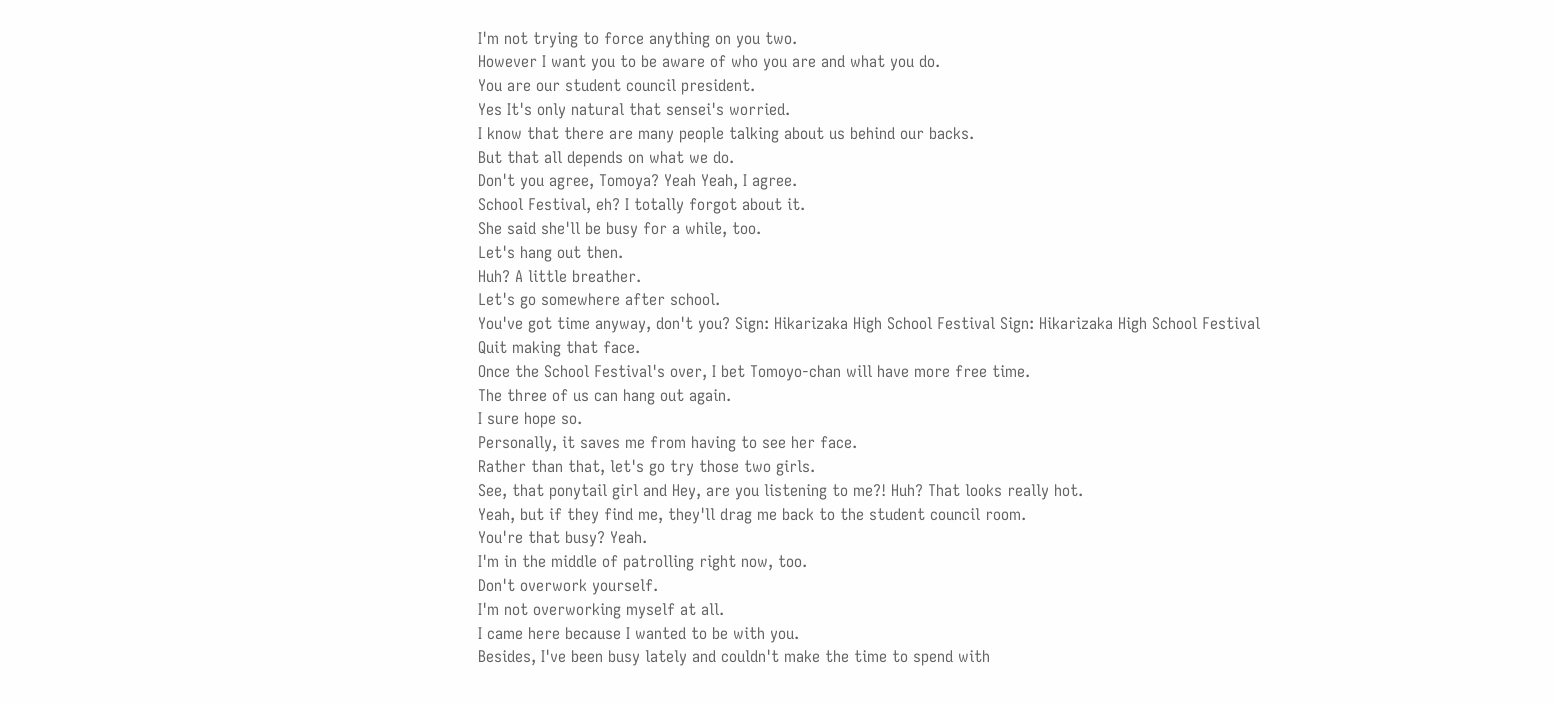I'm not trying to force anything on you two.
However I want you to be aware of who you are and what you do.
You are our student council president.
Yes It's only natural that sensei's worried.
I know that there are many people talking about us behind our backs.
But that all depends on what we do.
Don't you agree, Tomoya? Yeah Yeah, I agree.
School Festival, eh? I totally forgot about it.
She said she'll be busy for a while, too.
Let's hang out then.
Huh? A little breather.
Let's go somewhere after school.
You've got time anyway, don't you? Sign: Hikarizaka High School Festival Sign: Hikarizaka High School Festival Quit making that face.
Once the School Festival's over, I bet Tomoyo-chan will have more free time.
The three of us can hang out again.
I sure hope so.
Personally, it saves me from having to see her face.
Rather than that, let's go try those two girls.
See, that ponytail girl and Hey, are you listening to me?! Huh? That looks really hot.
Yeah, but if they find me, they'll drag me back to the student council room.
You're that busy? Yeah.
I'm in the middle of patrolling right now, too.
Don't overwork yourself.
I'm not overworking myself at all.
I came here because I wanted to be with you.
Besides, I've been busy lately and couldn't make the time to spend with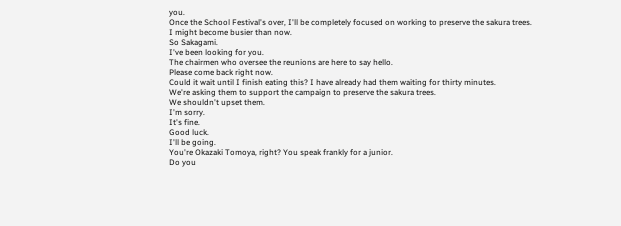you.
Once the School Festival's over, I'll be completely focused on working to preserve the sakura trees.
I might become busier than now.
So Sakagami.
I've been looking for you.
The chairmen who oversee the reunions are here to say hello.
Please come back right now.
Could it wait until I finish eating this? I have already had them waiting for thirty minutes.
We're asking them to support the campaign to preserve the sakura trees.
We shouldn't upset them.
I'm sorry.
It's fine.
Good luck.
I'll be going.
You're Okazaki Tomoya, right? You speak frankly for a junior.
Do you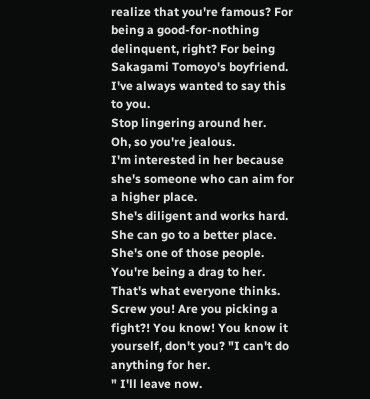realize that you're famous? For being a good-for-nothing delinquent, right? For being Sakagami Tomoyo's boyfriend.
I've always wanted to say this to you.
Stop lingering around her.
Oh, so you're jealous.
I'm interested in her because she's someone who can aim for a higher place.
She's diligent and works hard.
She can go to a better place.
She's one of those people.
You're being a drag to her.
That's what everyone thinks.
Screw you! Are you picking a fight?! You know! You know it yourself, don't you? "I can't do anything for her.
" I'll leave now.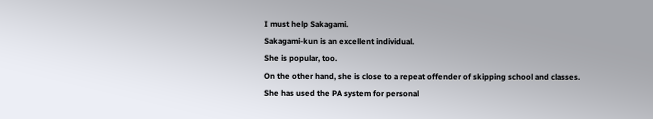I must help Sakagami.
Sakagami-kun is an excellent individual.
She is popular, too.
On the other hand, she is close to a repeat offender of skipping school and classes.
She has used the PA system for personal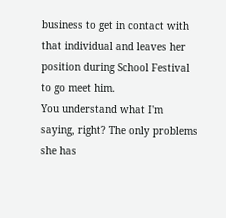business to get in contact with that individual and leaves her position during School Festival to go meet him.
You understand what I'm saying, right? The only problems she has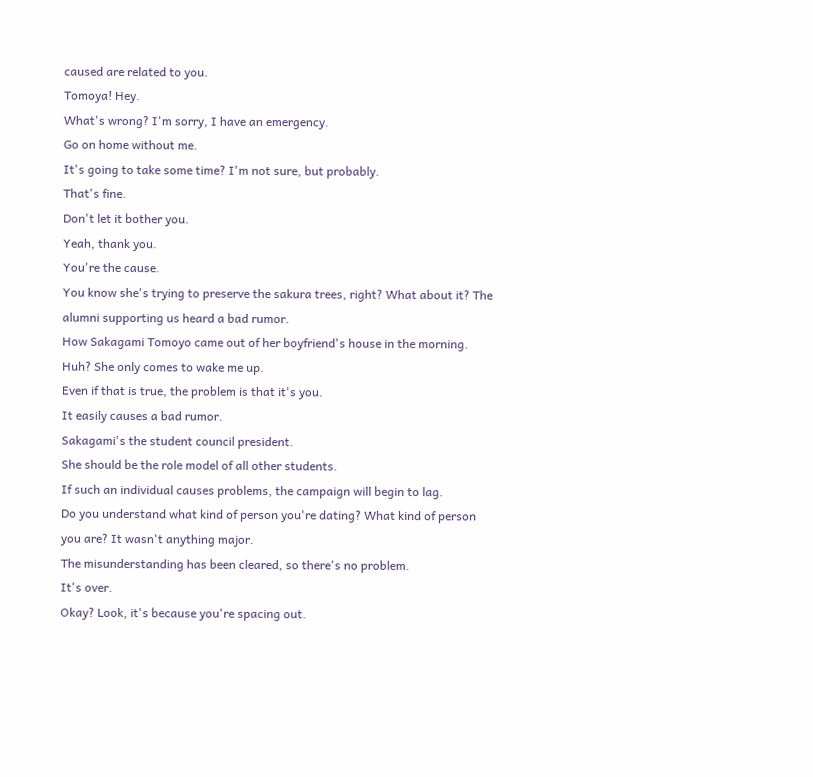caused are related to you.
Tomoya! Hey.
What's wrong? I'm sorry, I have an emergency.
Go on home without me.
It's going to take some time? I'm not sure, but probably.
That's fine.
Don't let it bother you.
Yeah, thank you.
You're the cause.
You know she's trying to preserve the sakura trees, right? What about it? The alumni supporting us heard a bad rumor.
How Sakagami Tomoyo came out of her boyfriend's house in the morning.
Huh? She only comes to wake me up.
Even if that is true, the problem is that it's you.
It easily causes a bad rumor.
Sakagami's the student council president.
She should be the role model of all other students.
If such an individual causes problems, the campaign will begin to lag.
Do you understand what kind of person you're dating? What kind of person you are? It wasn't anything major.
The misunderstanding has been cleared, so there's no problem.
It's over.
Okay? Look, it's because you're spacing out.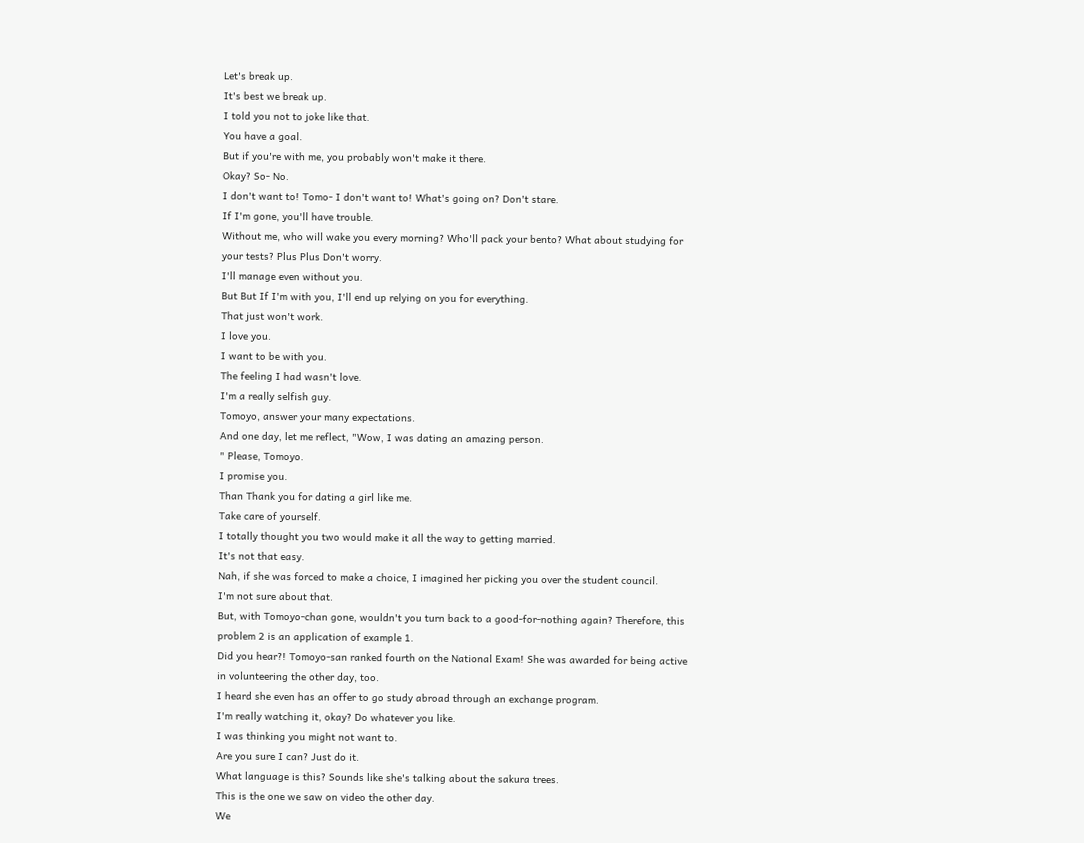Let's break up.
It's best we break up.
I told you not to joke like that.
You have a goal.
But if you're with me, you probably won't make it there.
Okay? So- No.
I don't want to! Tomo- I don't want to! What's going on? Don't stare.
If I'm gone, you'll have trouble.
Without me, who will wake you every morning? Who'll pack your bento? What about studying for your tests? Plus Plus Don't worry.
I'll manage even without you.
But But If I'm with you, I'll end up relying on you for everything.
That just won't work.
I love you.
I want to be with you.
The feeling I had wasn't love.
I'm a really selfish guy.
Tomoyo, answer your many expectations.
And one day, let me reflect, "Wow, I was dating an amazing person.
" Please, Tomoyo.
I promise you.
Than Thank you for dating a girl like me.
Take care of yourself.
I totally thought you two would make it all the way to getting married.
It's not that easy.
Nah, if she was forced to make a choice, I imagined her picking you over the student council.
I'm not sure about that.
But, with Tomoyo-chan gone, wouldn't you turn back to a good-for-nothing again? Therefore, this problem 2 is an application of example 1.
Did you hear?! Tomoyo-san ranked fourth on the National Exam! She was awarded for being active in volunteering the other day, too.
I heard she even has an offer to go study abroad through an exchange program.
I'm really watching it, okay? Do whatever you like.
I was thinking you might not want to.
Are you sure I can? Just do it.
What language is this? Sounds like she's talking about the sakura trees.
This is the one we saw on video the other day.
We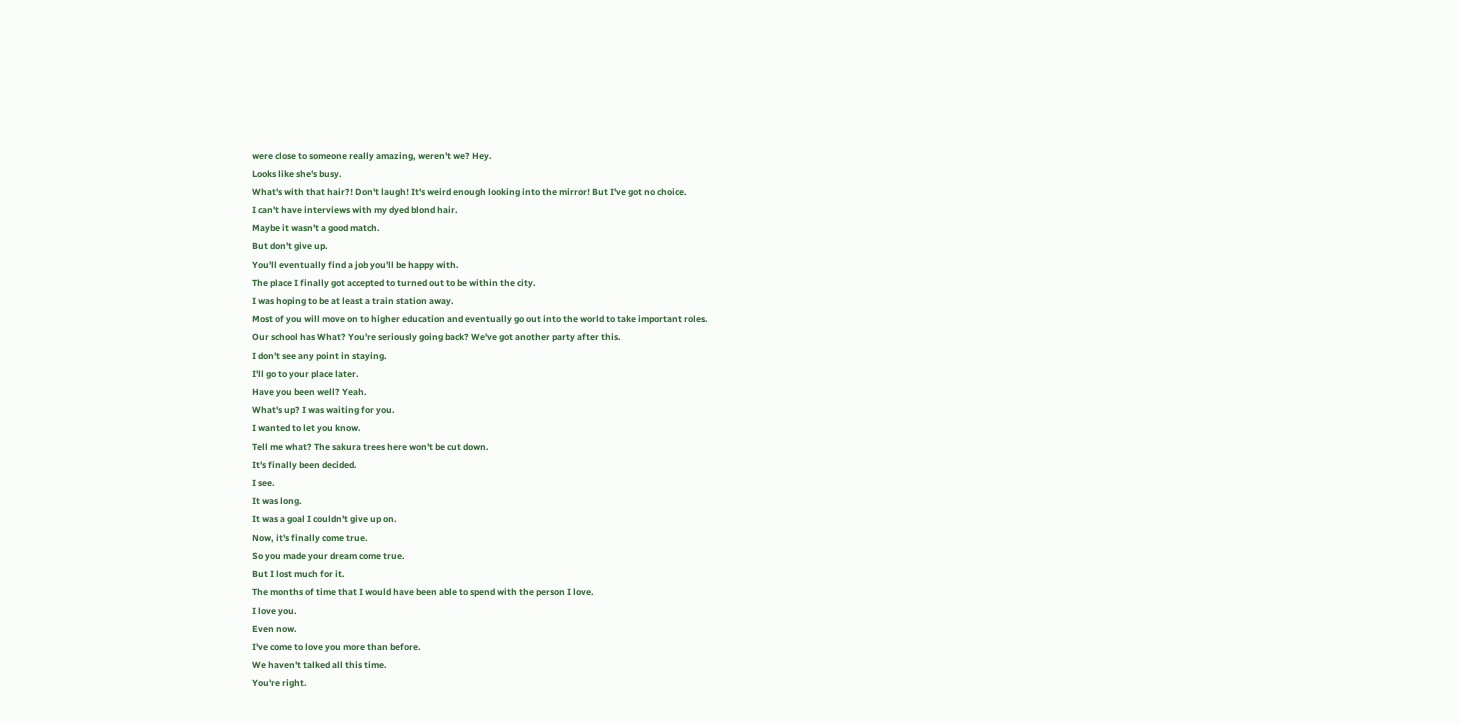were close to someone really amazing, weren't we? Hey.
Looks like she's busy.
What's with that hair?! Don't laugh! It's weird enough looking into the mirror! But I've got no choice.
I can't have interviews with my dyed blond hair.
Maybe it wasn't a good match.
But don't give up.
You'll eventually find a job you'll be happy with.
The place I finally got accepted to turned out to be within the city.
I was hoping to be at least a train station away.
Most of you will move on to higher education and eventually go out into the world to take important roles.
Our school has What? You're seriously going back? We've got another party after this.
I don't see any point in staying.
I'll go to your place later.
Have you been well? Yeah.
What's up? I was waiting for you.
I wanted to let you know.
Tell me what? The sakura trees here won't be cut down.
It's finally been decided.
I see.
It was long.
It was a goal I couldn't give up on.
Now, it's finally come true.
So you made your dream come true.
But I lost much for it.
The months of time that I would have been able to spend with the person I love.
I love you.
Even now.
I've come to love you more than before.
We haven't talked all this time.
You're right.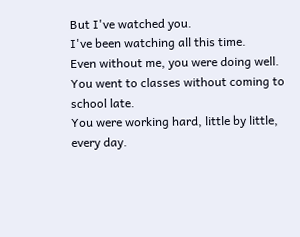But I've watched you.
I've been watching all this time.
Even without me, you were doing well.
You went to classes without coming to school late.
You were working hard, little by little, every day.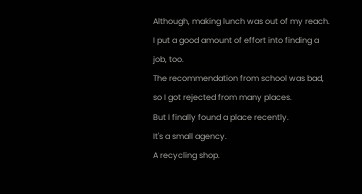Although, making lunch was out of my reach.
I put a good amount of effort into finding a job, too.
The recommendation from school was bad, so I got rejected from many places.
But I finally found a place recently.
It's a small agency.
A recycling shop.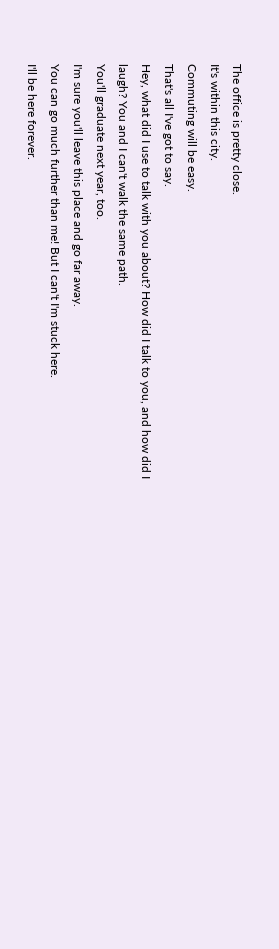The office is pretty close.
It's within this city.
Commuting will be easy.
That's all I've got to say.
Hey, what did I use to talk with you about? How did I talk to you, and how did I laugh? You and I can't walk the same path.
You'll graduate next year, too.
I'm sure you'll leave this place and go far away.
You can go much further than me! But I can't I'm stuck here.
I'll be here forever.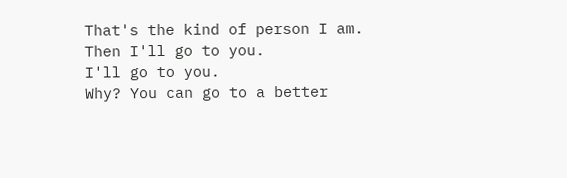That's the kind of person I am.
Then I'll go to you.
I'll go to you.
Why? You can go to a better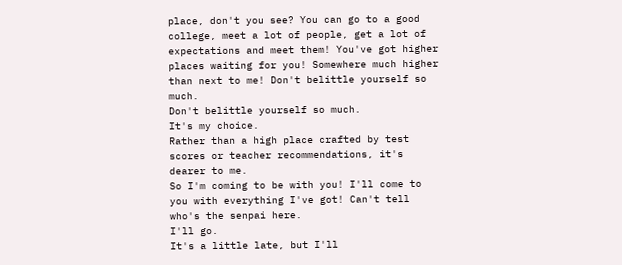place, don't you see? You can go to a good college, meet a lot of people, get a lot of expectations and meet them! You've got higher places waiting for you! Somewhere much higher than next to me! Don't belittle yourself so much.
Don't belittle yourself so much.
It's my choice.
Rather than a high place crafted by test scores or teacher recommendations, it's dearer to me.
So I'm coming to be with you! I'll come to you with everything I've got! Can't tell who's the senpai here.
I'll go.
It's a little late, but I'll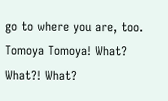go to where you are, too.
Tomoya Tomoya! What? What?! What?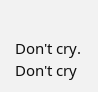Don't cry.
Don't cry